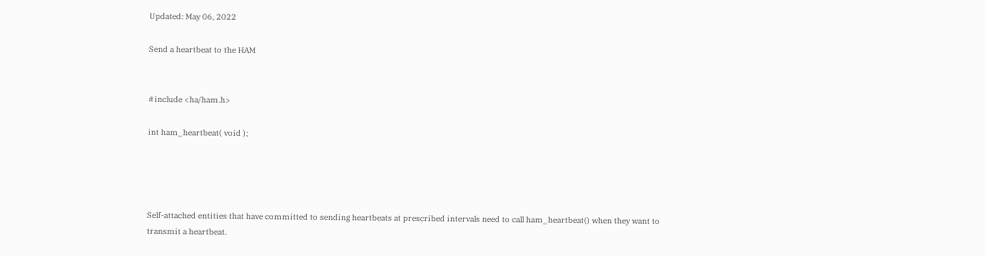Updated: May 06, 2022

Send a heartbeat to the HAM


#include <ha/ham.h>

int ham_heartbeat( void );




Self-attached entities that have committed to sending heartbeats at prescribed intervals need to call ham_heartbeat() when they want to transmit a heartbeat.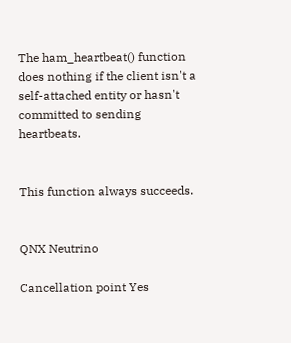The ham_heartbeat() function does nothing if the client isn't a self-attached entity or hasn't committed to sending heartbeats.


This function always succeeds.


QNX Neutrino

Cancellation point Yes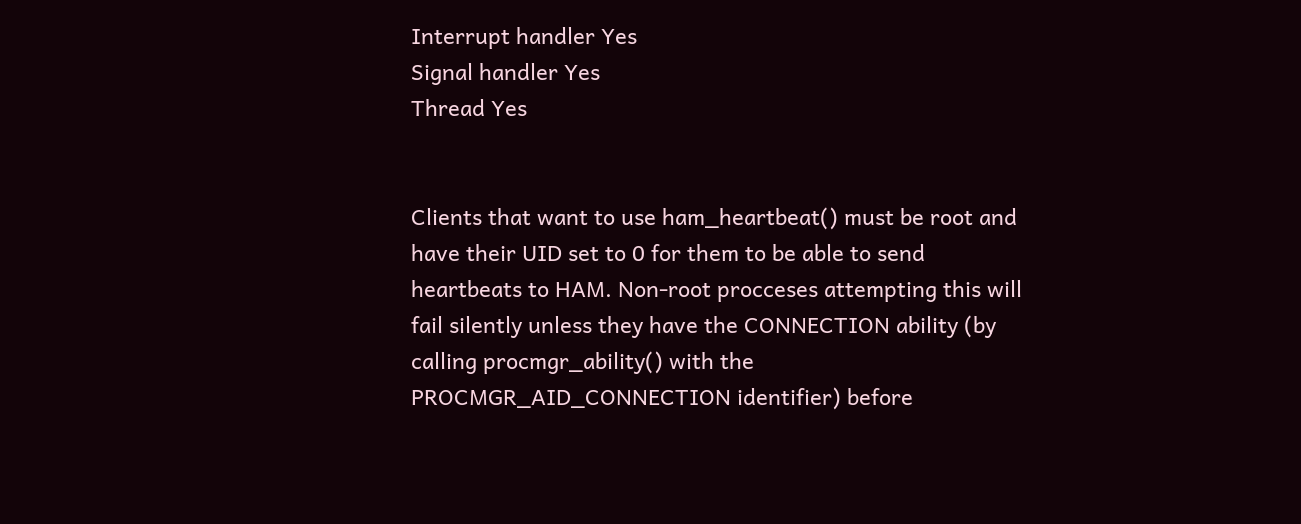Interrupt handler Yes
Signal handler Yes
Thread Yes


Clients that want to use ham_heartbeat() must be root and have their UID set to 0 for them to be able to send heartbeats to HAM. Non-root procceses attempting this will fail silently unless they have the CONNECTION ability (by calling procmgr_ability() with the PROCMGR_AID_CONNECTION identifier) before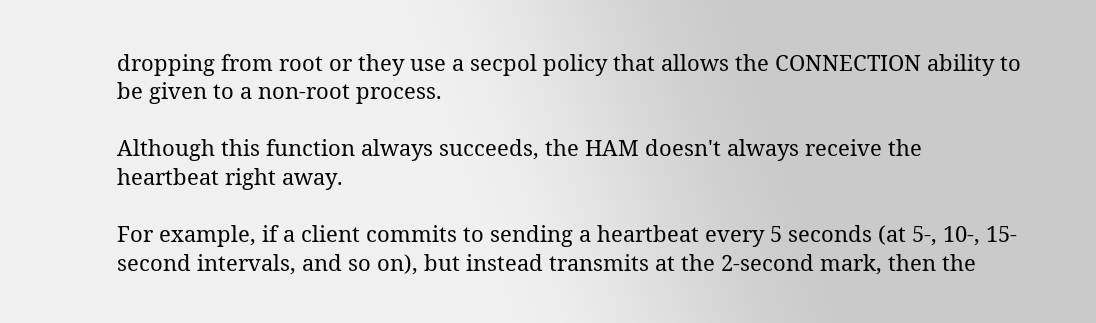dropping from root or they use a secpol policy that allows the CONNECTION ability to be given to a non-root process.

Although this function always succeeds, the HAM doesn't always receive the heartbeat right away.

For example, if a client commits to sending a heartbeat every 5 seconds (at 5-, 10-, 15-second intervals, and so on), but instead transmits at the 2-second mark, then the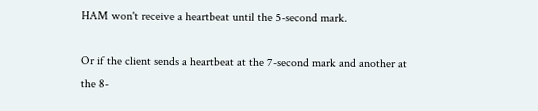HAM won't receive a heartbeat until the 5-second mark.

Or if the client sends a heartbeat at the 7-second mark and another at the 8-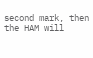second mark, then the HAM will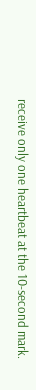receive only one heartbeat at the 10-second mark.